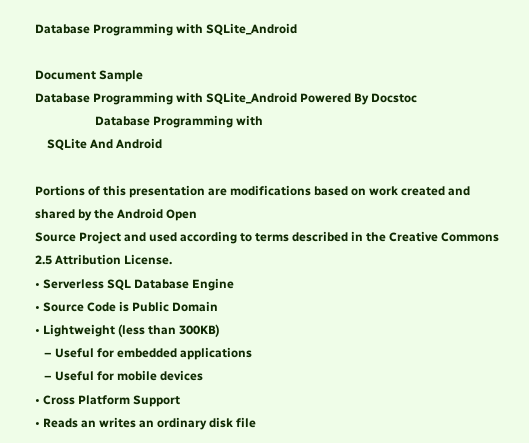Database Programming with SQLite_Android

Document Sample
Database Programming with SQLite_Android Powered By Docstoc
                    Database Programming with
    SQLite And Android

Portions of this presentation are modifications based on work created and shared by the Android Open
Source Project and used according to terms described in the Creative Commons 2.5 Attribution License.
• Serverless SQL Database Engine
• Source Code is Public Domain
• Lightweight (less than 300KB)
   – Useful for embedded applications
   – Useful for mobile devices
• Cross Platform Support
• Reads an writes an ordinary disk file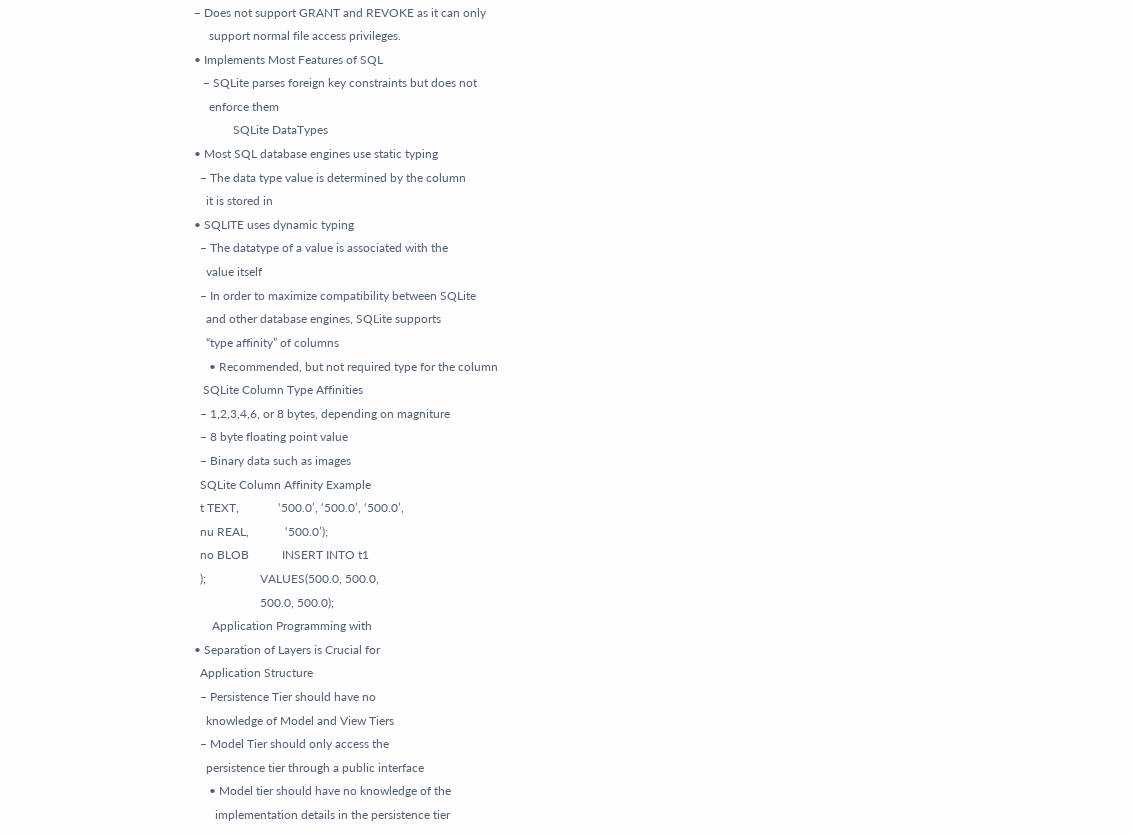– Does not support GRANT and REVOKE as it can only
     support normal file access privileges.
• Implements Most Features of SQL
   – SQLite parses foreign key constraints but does not
     enforce them
             SQLite DataTypes
• Most SQL database engines use static typing
  – The data type value is determined by the column
    it is stored in
• SQLITE uses dynamic typing
  – The datatype of a value is associated with the
    value itself
  – In order to maximize compatibility between SQLite
    and other database engines, SQLite supports
    “type affinity” of columns
     • Recommended, but not required type for the column
   SQLite Column Type Affinities
  – 1,2,3,4,6, or 8 bytes, depending on magniture
  – 8 byte floating point value
  – Binary data such as images
  SQLite Column Affinity Example
  t TEXT,             ‘500.0’, ‘500.0’, ‘500.0’,
  nu REAL,            ‘500.0’);
  no BLOB           INSERT INTO t1
  );                  VALUES(500.0, 500.0,
                      500.0, 500.0);
      Application Programming with
• Separation of Layers is Crucial for
  Application Structure
  – Persistence Tier should have no
    knowledge of Model and View Tiers
  – Model Tier should only access the
    persistence tier through a public interface
     • Model tier should have no knowledge of the
       implementation details in the persistence tier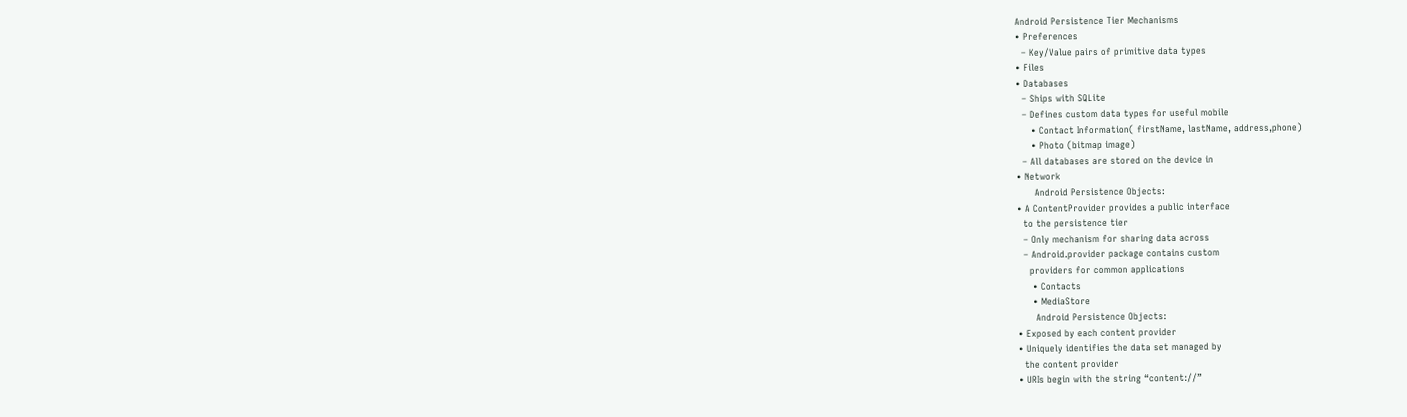Android Persistence Tier Mechanisms
• Preferences
  – Key/Value pairs of primitive data types
• Files
• Databases
  – Ships with SQLite
  – Defines custom data types for useful mobile
     • Contact Information( firstName, lastName, address,phone)
     • Photo (bitmap image)
  – All databases are stored on the device in
• Network
      Android Persistence Objects:
• A ContentProvider provides a public interface
  to the persistence tier
  – Only mechanism for sharing data across
  – Android.provider package contains custom
    providers for common applications
     • Contacts
     • MediaStore
      Android Persistence Objects:
• Exposed by each content provider
• Uniquely identifies the data set managed by
  the content provider
• URIs begin with the string “content://”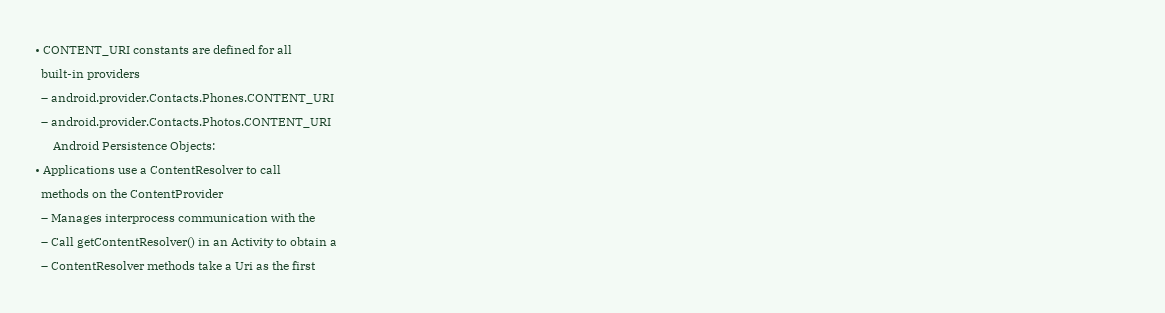• CONTENT_URI constants are defined for all
  built-in providers
  – android.provider.Contacts.Phones.CONTENT_URI
  – android.provider.Contacts.Photos.CONTENT_URI
      Android Persistence Objects:
• Applications use a ContentResolver to call
  methods on the ContentProvider
  – Manages interprocess communication with the
  – Call getContentResolver() in an Activity to obtain a
  – ContentResolver methods take a Uri as the first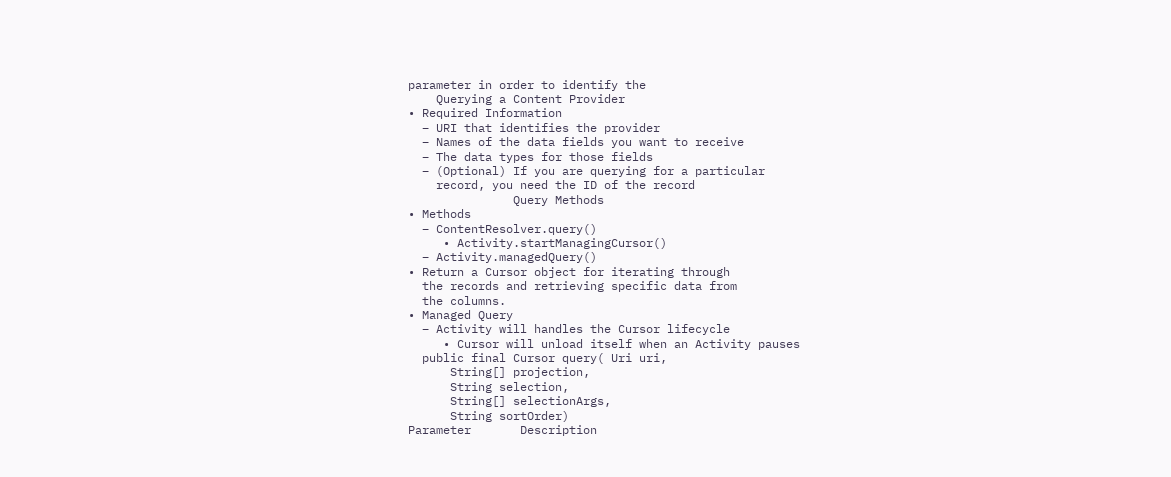parameter in order to identify the
    Querying a Content Provider
• Required Information
  – URI that identifies the provider
  – Names of the data fields you want to receive
  – The data types for those fields
  – (Optional) If you are querying for a particular
    record, you need the ID of the record
               Query Methods
• Methods
  – ContentResolver.query()
     • Activity.startManagingCursor()
  – Activity.managedQuery()
• Return a Cursor object for iterating through
  the records and retrieving specific data from
  the columns.
• Managed Query
  – Activity will handles the Cursor lifecycle
     • Cursor will unload itself when an Activity pauses
  public final Cursor query( Uri uri,
      String[] projection,
      String selection,
      String[] selectionArgs,
      String sortOrder)
Parameter       Description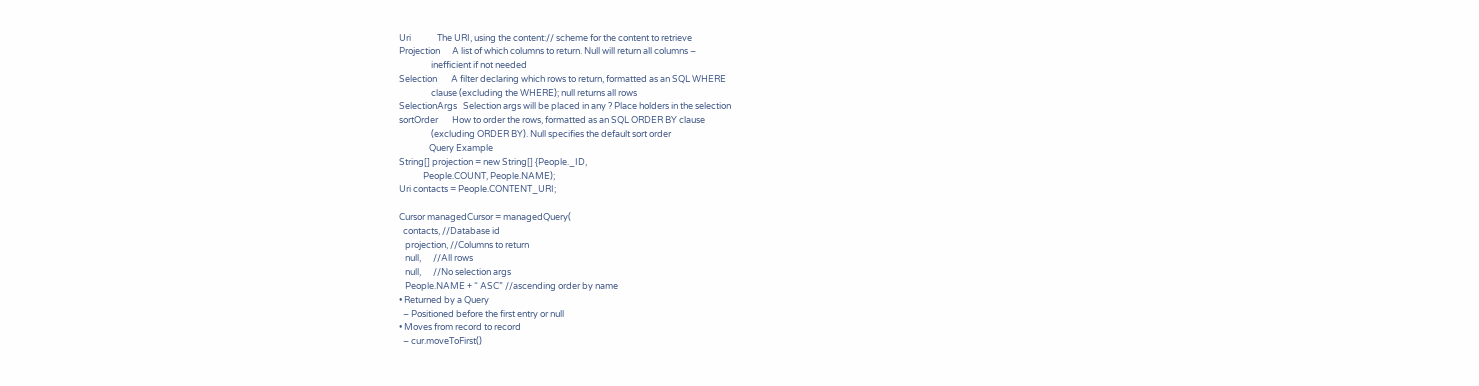Uri             The URI, using the content:// scheme for the content to retrieve
Projection      A list of which columns to return. Null will return all columns –
                inefficient if not needed
Selection       A filter declaring which rows to return, formatted as an SQL WHERE
                clause (excluding the WHERE); null returns all rows
SelectionArgs   Selection args will be placed in any ? Place holders in the selection
sortOrder       How to order the rows, formatted as an SQL ORDER BY clause
                (excluding ORDER BY). Null specifies the default sort order
               Query Example
String[] projection = new String[] {People._ID,
            People.COUNT, People.NAME);
Uri contacts = People.CONTENT_URI;

Cursor managedCursor = managedQuery(
  contacts, //Database id
   projection, //Columns to return
   null,      //All rows
   null,      //No selection args
   People.NAME + “ ASC” //ascending order by name
• Returned by a Query
  – Positioned before the first entry or null
• Moves from record to record
  – cur.moveToFirst()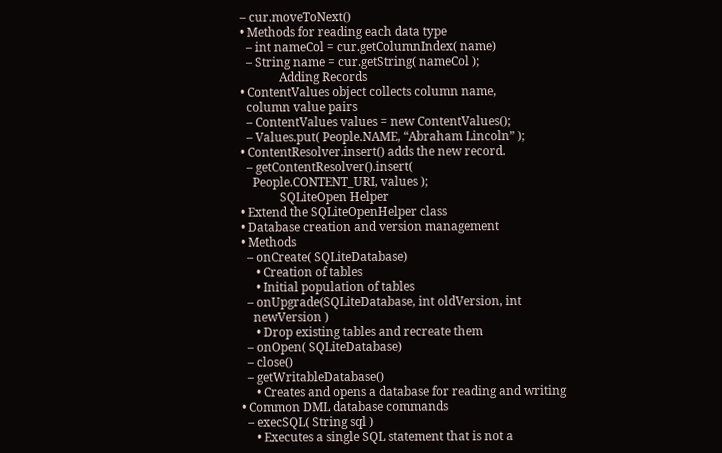– cur.moveToNext()
• Methods for reading each data type
  – int nameCol = cur.getColumnIndex( name)
  – String name = cur.getString( nameCol );
             Adding Records
• ContentValues object collects column name,
  column value pairs
  – ContentValues values = new ContentValues();
  – Values.put( People.NAME, “Abraham Lincoln” );
• ContentResolver.insert() adds the new record.
  – getContentResolver().insert(
    People.CONTENT_URI, values );
             SQLiteOpen Helper
• Extend the SQLiteOpenHelper class
• Database creation and version management
• Methods
  – onCreate( SQLiteDatabase)
     • Creation of tables
     • Initial population of tables
  – onUpgrade(SQLiteDatabase, int oldVersion, int
    newVersion )
     • Drop existing tables and recreate them
  – onOpen( SQLiteDatabase)
  – close()
  – getWritableDatabase()
     • Creates and opens a database for reading and writing
• Common DML database commands
  – execSQL( String sql )
     • Executes a single SQL statement that is not a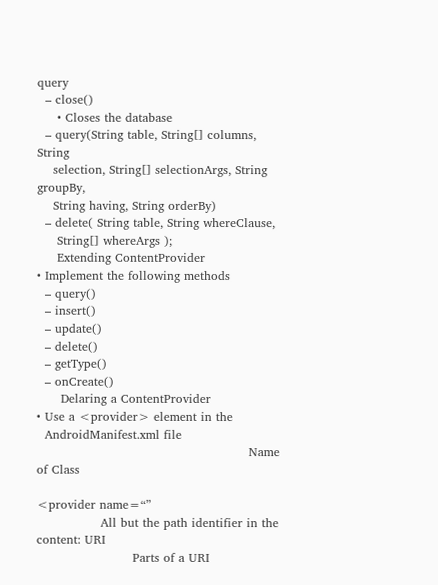query
  – close()
     • Closes the database
  – query(String table, String[] columns, String
    selection, String[] selectionArgs, String groupBy,
    String having, String orderBy)
  – delete( String table, String whereClause,
     String[] whereArgs );
     Extending ContentProvider
• Implement the following methods
  – query()
  – insert()
  – update()
  – delete()
  – getType()
  – onCreate()
      Delaring a ContentProvider
• Use a <provider> element in the
  AndroidManifest.xml file
                                                     Name of Class

<provider name=“”
                All but the path identifier in the content: URI
                        Parts of a URI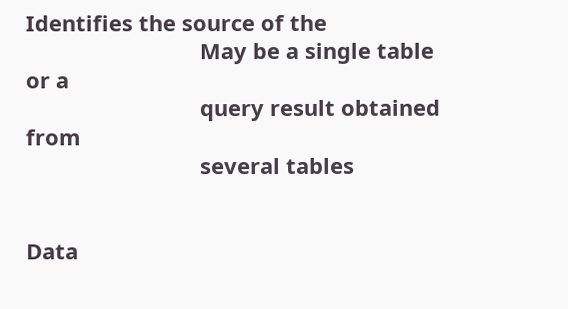Identifies the source of the
                             May be a single table or a
                             query result obtained from
                             several tables


Data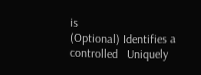is                                    (Optional) Identifies a
controlled   Uniquely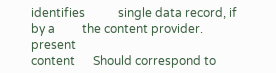identifies           single data record, if
by a         the content provider.         present
content      Should correspond to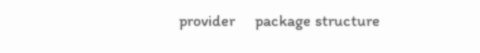provider     package structure